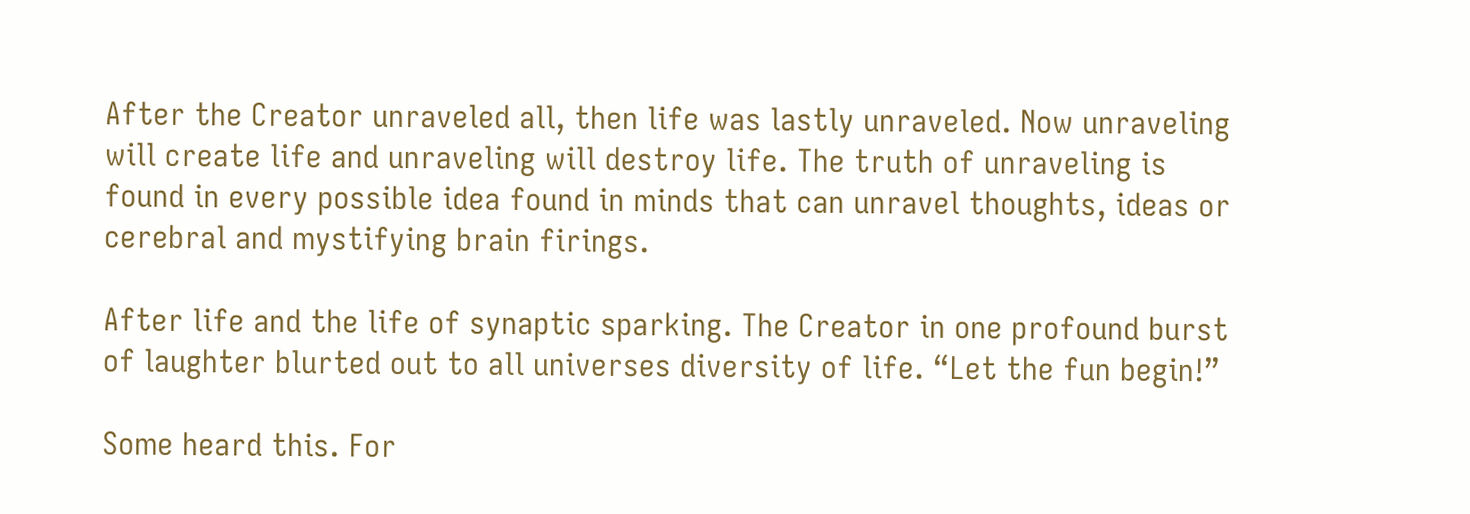After the Creator unraveled all, then life was lastly unraveled. Now unraveling will create life and unraveling will destroy life. The truth of unraveling is found in every possible idea found in minds that can unravel thoughts, ideas or cerebral and mystifying brain firings.

After life and the life of synaptic sparking. The Creator in one profound burst of laughter blurted out to all universes diversity of life. “Let the fun begin!”

Some heard this. For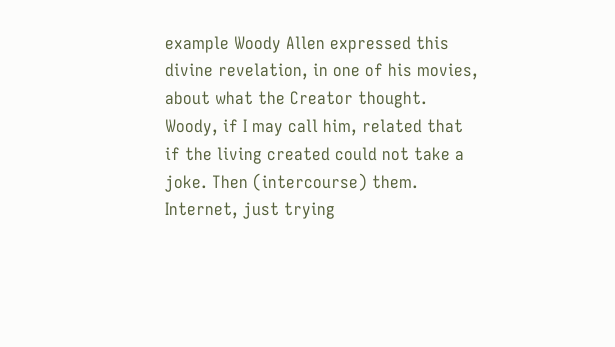example Woody Allen expressed this divine revelation, in one of his movies, about what the Creator thought. Woody, if I may call him, related that if the living created could not take a joke. Then (intercourse) them. Internet, just trying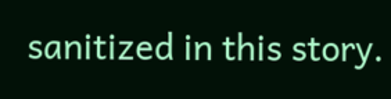sanitized in this story.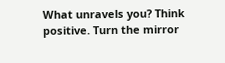What unravels you? Think positive. Turn the mirror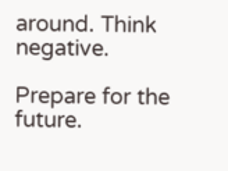around. Think negative.

Prepare for the future.